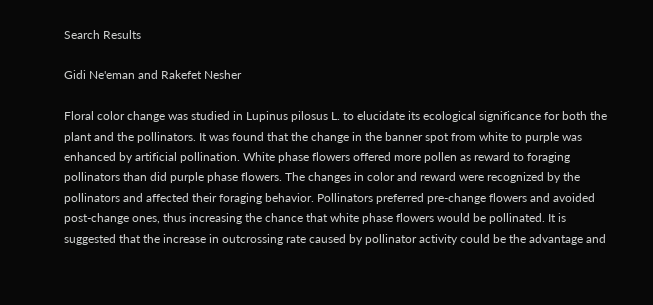Search Results

Gidi Ne'eman and Rakefet Nesher

Floral color change was studied in Lupinus pilosus L. to elucidate its ecological significance for both the plant and the pollinators. It was found that the change in the banner spot from white to purple was enhanced by artificial pollination. White phase flowers offered more pollen as reward to foraging pollinators than did purple phase flowers. The changes in color and reward were recognized by the pollinators and affected their foraging behavior. Pollinators preferred pre-change flowers and avoided post-change ones, thus increasing the chance that white phase flowers would be pollinated. It is suggested that the increase in outcrossing rate caused by pollinator activity could be the advantage and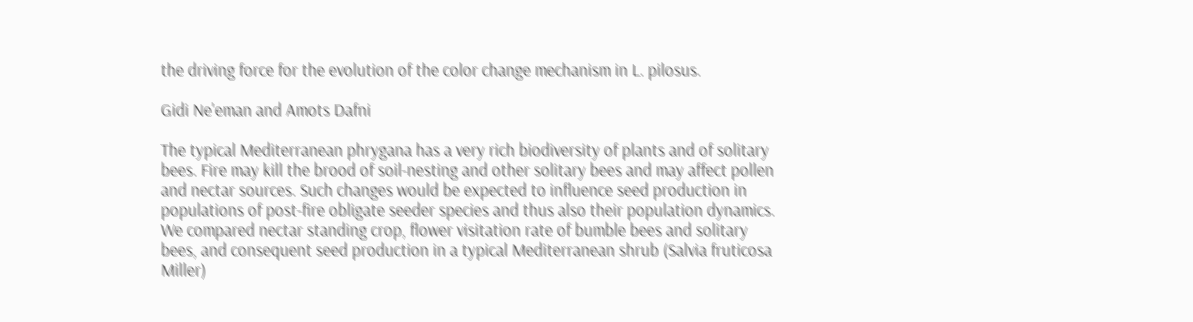the driving force for the evolution of the color change mechanism in L. pilosus.

Gidi Ne'eman and Amots Dafni

The typical Mediterranean phrygana has a very rich biodiversity of plants and of solitary bees. Fire may kill the brood of soil-nesting and other solitary bees and may affect pollen and nectar sources. Such changes would be expected to influence seed production in populations of post-fire obligate seeder species and thus also their population dynamics. We compared nectar standing crop, flower visitation rate of bumble bees and solitary bees, and consequent seed production in a typical Mediterranean shrub (Salvia fruticosa Miller)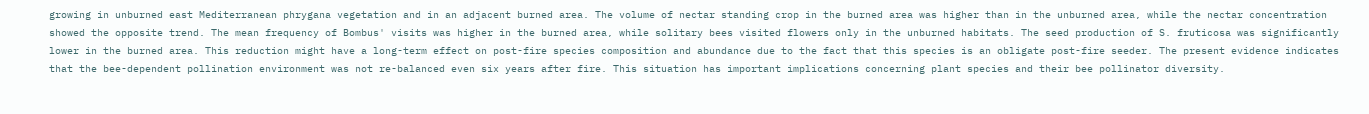growing in unburned east Mediterranean phrygana vegetation and in an adjacent burned area. The volume of nectar standing crop in the burned area was higher than in the unburned area, while the nectar concentration showed the opposite trend. The mean frequency of Bombus' visits was higher in the burned area, while solitary bees visited flowers only in the unburned habitats. The seed production of S. fruticosa was significantly lower in the burned area. This reduction might have a long-term effect on post-fire species composition and abundance due to the fact that this species is an obligate post-fire seeder. The present evidence indicates that the bee-dependent pollination environment was not re-balanced even six years after fire. This situation has important implications concerning plant species and their bee pollinator diversity.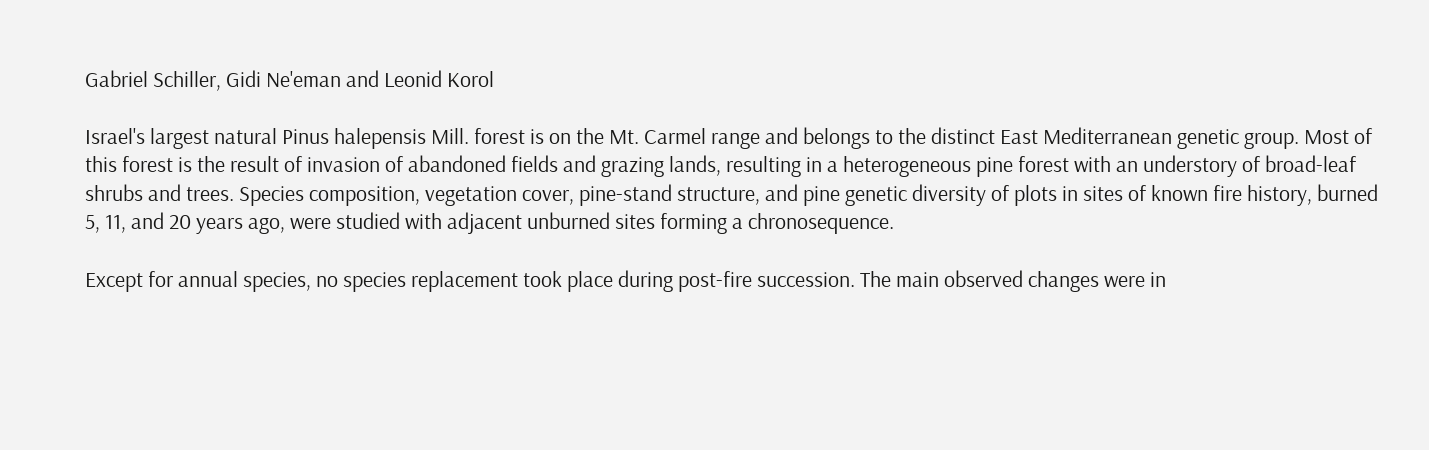Gabriel Schiller, Gidi Ne'eman and Leonid Korol

Israel's largest natural Pinus halepensis Mill. forest is on the Mt. Carmel range and belongs to the distinct East Mediterranean genetic group. Most of this forest is the result of invasion of abandoned fields and grazing lands, resulting in a heterogeneous pine forest with an understory of broad-leaf shrubs and trees. Species composition, vegetation cover, pine-stand structure, and pine genetic diversity of plots in sites of known fire history, burned 5, 11, and 20 years ago, were studied with adjacent unburned sites forming a chronosequence.

Except for annual species, no species replacement took place during post-fire succession. The main observed changes were in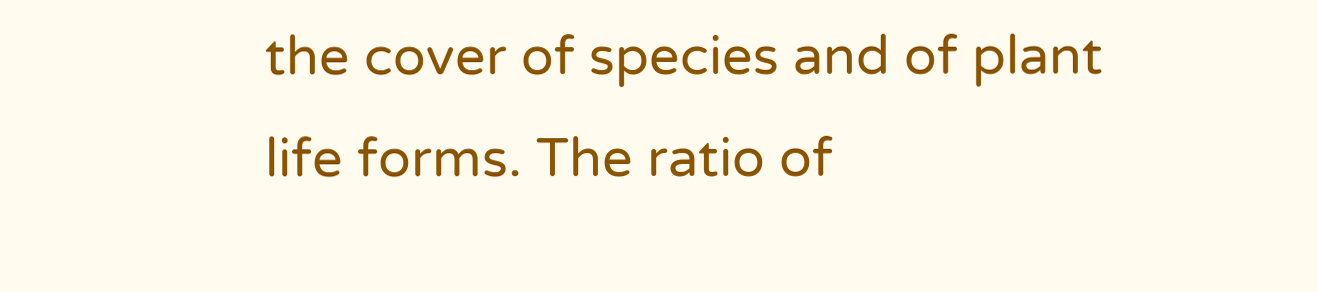the cover of species and of plant life forms. The ratio of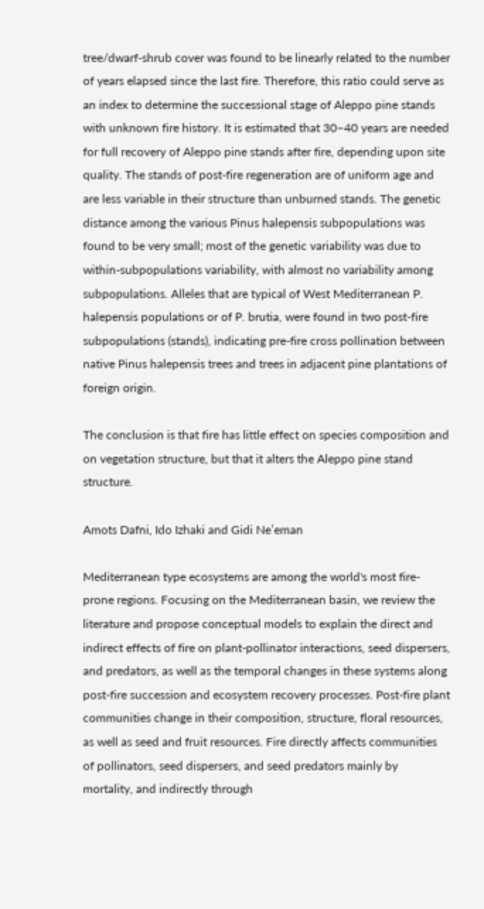tree/dwarf-shrub cover was found to be linearly related to the number of years elapsed since the last fire. Therefore, this ratio could serve as an index to determine the successional stage of Aleppo pine stands with unknown fire history. It is estimated that 30–40 years are needed for full recovery of Aleppo pine stands after fire, depending upon site quality. The stands of post-fire regeneration are of uniform age and are less variable in their structure than unburned stands. The genetic distance among the various Pinus halepensis subpopulations was found to be very small; most of the genetic variability was due to within-subpopulations variability, with almost no variability among subpopulations. Alleles that are typical of West Mediterranean P. halepensis populations or of P. brutia, were found in two post-fire subpopulations (stands), indicating pre-fire cross pollination between native Pinus halepensis trees and trees in adjacent pine plantations of foreign origin.

The conclusion is that fire has little effect on species composition and on vegetation structure, but that it alters the Aleppo pine stand structure.

Amots Dafni, Ido Izhaki and Gidi Ne’eman

Mediterranean type ecosystems are among the world's most fire-prone regions. Focusing on the Mediterranean basin, we review the literature and propose conceptual models to explain the direct and indirect effects of fire on plant-pollinator interactions, seed dispersers, and predators, as well as the temporal changes in these systems along post-fire succession and ecosystem recovery processes. Post-fire plant communities change in their composition, structure, floral resources, as well as seed and fruit resources. Fire directly affects communities of pollinators, seed dispersers, and seed predators mainly by mortality, and indirectly through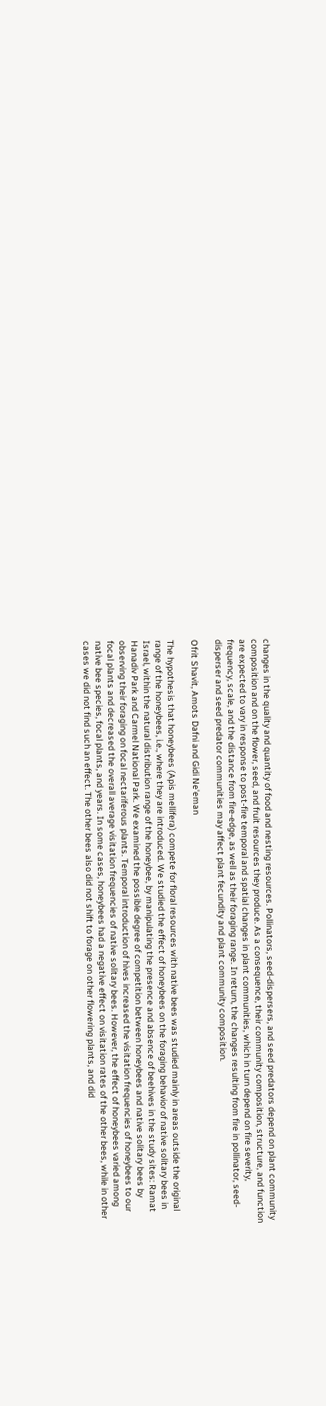changes in the quality and quantity of food and nesting resources. Pollinators, seed-dispersers, and seed predators depend on plant community composition and on the flower, seed, and fruit resources they produce. As a consequence, their community composition, structure, and function are expected to vary in response to post-fire temporal and spatial changes in plant communities, which in turn depend on fire severity, frequency, scale, and the distance from fire-edge, as well as their foraging range. In return, the changes resulting from fire in pollinator, seed-disperser and seed predator communities may affect plant fecundity and plant community composition.

Ofrit Shavit, Amots Dafni and Gidi Ne'eman

The hypothesis that honeybees (Apis mellifera) compete for floral resources with native bees was studied mainly in areas outside the original range of the honeybees, i.e., where they are introduced. We studied the effect of honeybees on the foraging behavior of native solitary bees in Israel, within the natural distribution range of the honeybee, by manipulating the presence and absence of beehives in the study sites: Ramat Hanadiv Park and Carmel National Park. We examined the possible degree of competition between honeybees and native solitary bees by observing their foraging on focal nectariferous plants. Temporal introduction of hives increased the visitation frequencies of honeybees to our focal plants and decreased the overall average visitation frequencies of native solitary bees. However, the effect of honeybees varied among native bee species, focal plants, and years. In some cases, honeybees had a negative effect on visitation rates of the other bees, while in other cases we did not find such an effect. The other bees also did not shift to forage on other flowering plants, and did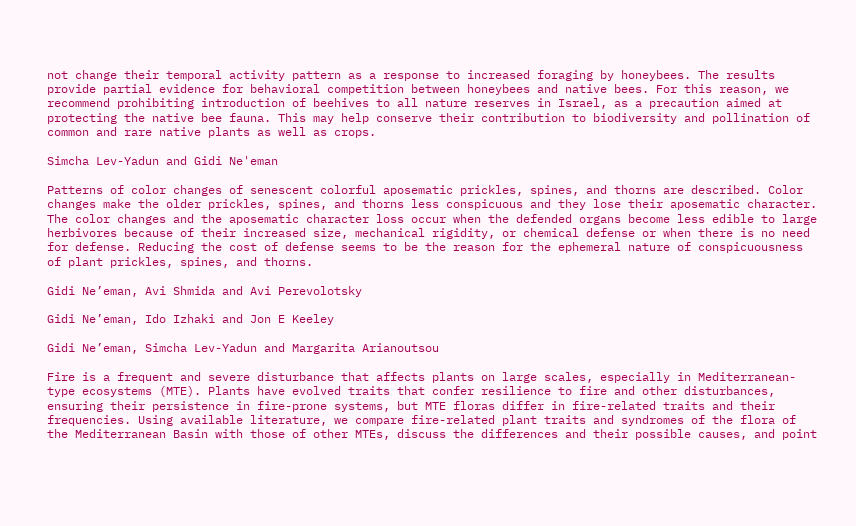not change their temporal activity pattern as a response to increased foraging by honeybees. The results provide partial evidence for behavioral competition between honeybees and native bees. For this reason, we recommend prohibiting introduction of beehives to all nature reserves in Israel, as a precaution aimed at protecting the native bee fauna. This may help conserve their contribution to biodiversity and pollination of common and rare native plants as well as crops.

Simcha Lev-Yadun and Gidi Ne'eman

Patterns of color changes of senescent colorful aposematic prickles, spines, and thorns are described. Color changes make the older prickles, spines, and thorns less conspicuous and they lose their aposematic character. The color changes and the aposematic character loss occur when the defended organs become less edible to large herbivores because of their increased size, mechanical rigidity, or chemical defense or when there is no need for defense. Reducing the cost of defense seems to be the reason for the ephemeral nature of conspicuousness of plant prickles, spines, and thorns.

Gidi Ne’eman, Avi Shmida and Avi Perevolotsky

Gidi Ne’eman, Ido Izhaki and Jon E Keeley

Gidi Ne’eman, Simcha Lev-Yadun and Margarita Arianoutsou

Fire is a frequent and severe disturbance that affects plants on large scales, especially in Mediterranean-type ecosystems (MTE). Plants have evolved traits that confer resilience to fire and other disturbances, ensuring their persistence in fire-prone systems, but MTE floras differ in fire-related traits and their frequencies. Using available literature, we compare fire-related plant traits and syndromes of the flora of the Mediterranean Basin with those of other MTEs, discuss the differences and their possible causes, and point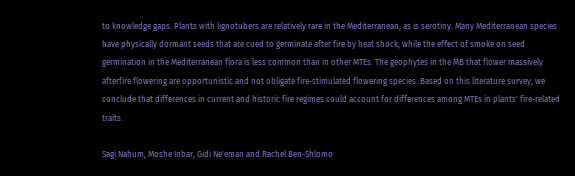to knowledge gaps. Plants with lignotubers are relatively rare in the Mediterranean, as is serotiny. Many Mediterranean species have physically dormant seeds that are cued to germinate after fire by heat shock, while the effect of smoke on seed germination in the Mediterranean flora is less common than in other MTEs. The geophytes in the MB that flower massively afterfire flowering are opportunistic and not obligate fire-stimulated flowering species. Based on this literature survey, we conclude that differences in current and historic fire regimes could account for differences among MTEs in plants' fire-related traits.

Sagi Nahum, Moshe Inbar, Gidi Ne'eman and Rachel Ben-Shlomo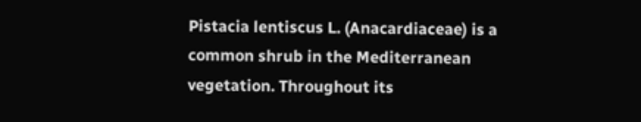Pistacia lentiscus L. (Anacardiaceae) is a common shrub in the Mediterranean vegetation. Throughout its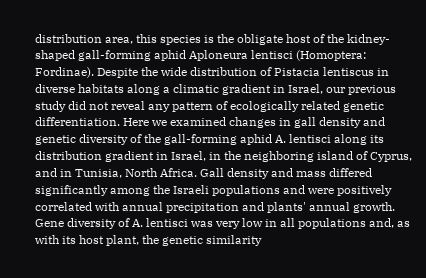distribution area, this species is the obligate host of the kidney-shaped gall-forming aphid Aploneura lentisci (Homoptera: Fordinae). Despite the wide distribution of Pistacia lentiscus in diverse habitats along a climatic gradient in Israel, our previous study did not reveal any pattern of ecologically related genetic differentiation. Here we examined changes in gall density and genetic diversity of the gall-forming aphid A. lentisci along its distribution gradient in Israel, in the neighboring island of Cyprus, and in Tunisia, North Africa. Gall density and mass differed significantly among the Israeli populations and were positively correlated with annual precipitation and plants' annual growth. Gene diversity of A. lentisci was very low in all populations and, as with its host plant, the genetic similarity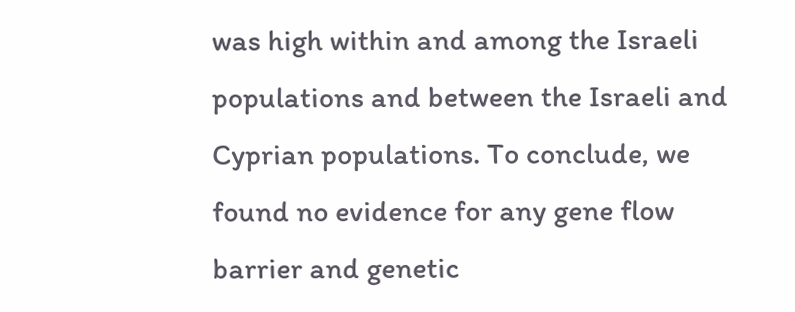was high within and among the Israeli populations and between the Israeli and Cyprian populations. To conclude, we found no evidence for any gene flow barrier and genetic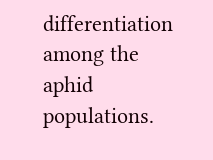differentiation among the aphid populations.